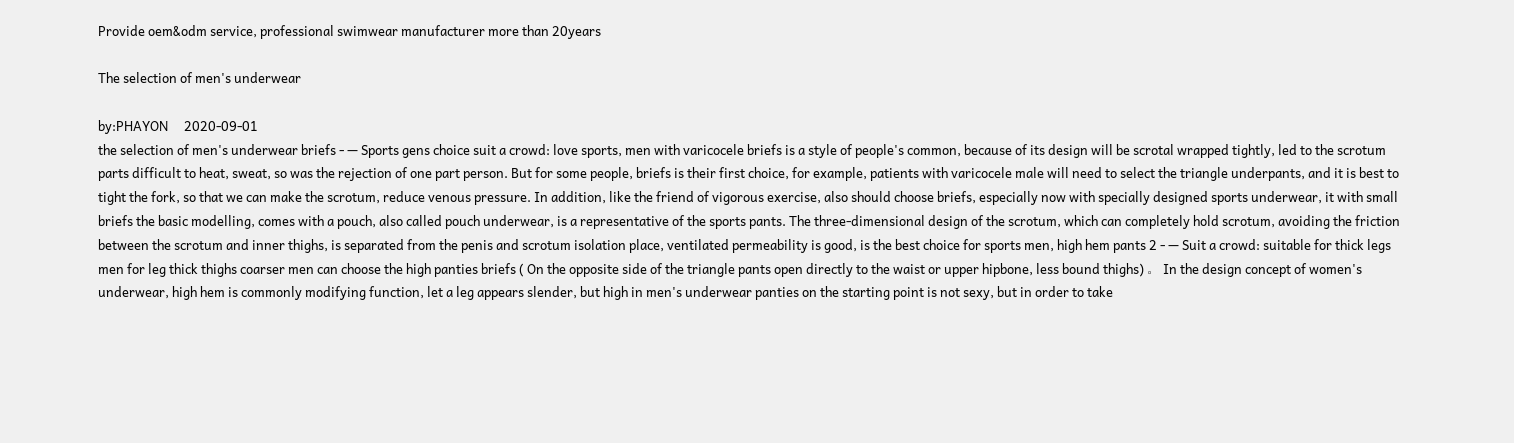Provide oem&odm service, professional swimwear manufacturer more than 20years

The selection of men's underwear

by:PHAYON     2020-09-01
the selection of men's underwear briefs - — Sports gens choice suit a crowd: love sports, men with varicocele briefs is a style of people's common, because of its design will be scrotal wrapped tightly, led to the scrotum parts difficult to heat, sweat, so was the rejection of one part person. But for some people, briefs is their first choice, for example, patients with varicocele male will need to select the triangle underpants, and it is best to tight the fork, so that we can make the scrotum, reduce venous pressure. In addition, like the friend of vigorous exercise, also should choose briefs, especially now with specially designed sports underwear, it with small briefs the basic modelling, comes with a pouch, also called pouch underwear, is a representative of the sports pants. The three-dimensional design of the scrotum, which can completely hold scrotum, avoiding the friction between the scrotum and inner thighs, is separated from the penis and scrotum isolation place, ventilated permeability is good, is the best choice for sports men, high hem pants 2 - — Suit a crowd: suitable for thick legs men for leg thick thighs coarser men can choose the high panties briefs ( On the opposite side of the triangle pants open directly to the waist or upper hipbone, less bound thighs) 。 In the design concept of women's underwear, high hem is commonly modifying function, let a leg appears slender, but high in men's underwear panties on the starting point is not sexy, but in order to take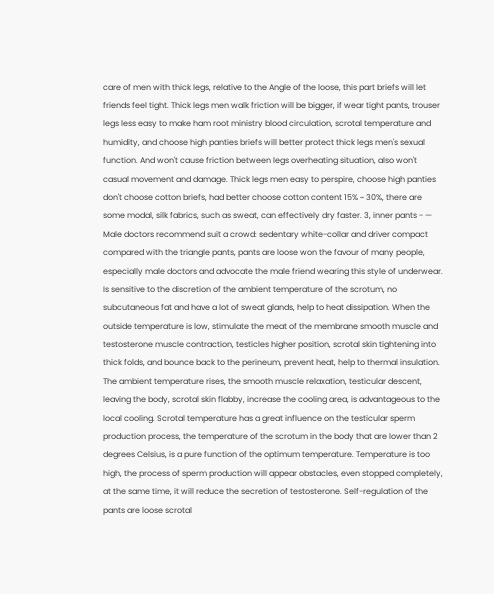care of men with thick legs, relative to the Angle of the loose, this part briefs will let friends feel tight. Thick legs men walk friction will be bigger, if wear tight pants, trouser legs less easy to make ham root ministry blood circulation, scrotal temperature and humidity, and choose high panties briefs will better protect thick legs men's sexual function. And won't cause friction between legs overheating situation, also won't casual movement and damage. Thick legs men easy to perspire, choose high panties don't choose cotton briefs, had better choose cotton content 15% ~ 30%, there are some modal, silk fabrics, such as sweat, can effectively dry faster. 3, inner pants - — Male doctors recommend suit a crowd: sedentary white-collar and driver compact compared with the triangle pants, pants are loose won the favour of many people, especially male doctors and advocate the male friend wearing this style of underwear. Is sensitive to the discretion of the ambient temperature of the scrotum, no subcutaneous fat and have a lot of sweat glands, help to heat dissipation. When the outside temperature is low, stimulate the meat of the membrane smooth muscle and testosterone muscle contraction, testicles higher position, scrotal skin tightening into thick folds, and bounce back to the perineum, prevent heat, help to thermal insulation. The ambient temperature rises, the smooth muscle relaxation, testicular descent, leaving the body, scrotal skin flabby, increase the cooling area, is advantageous to the local cooling. Scrotal temperature has a great influence on the testicular sperm production process, the temperature of the scrotum in the body that are lower than 2 degrees Celsius, is a pure function of the optimum temperature. Temperature is too high, the process of sperm production will appear obstacles, even stopped completely, at the same time, it will reduce the secretion of testosterone. Self-regulation of the pants are loose scrotal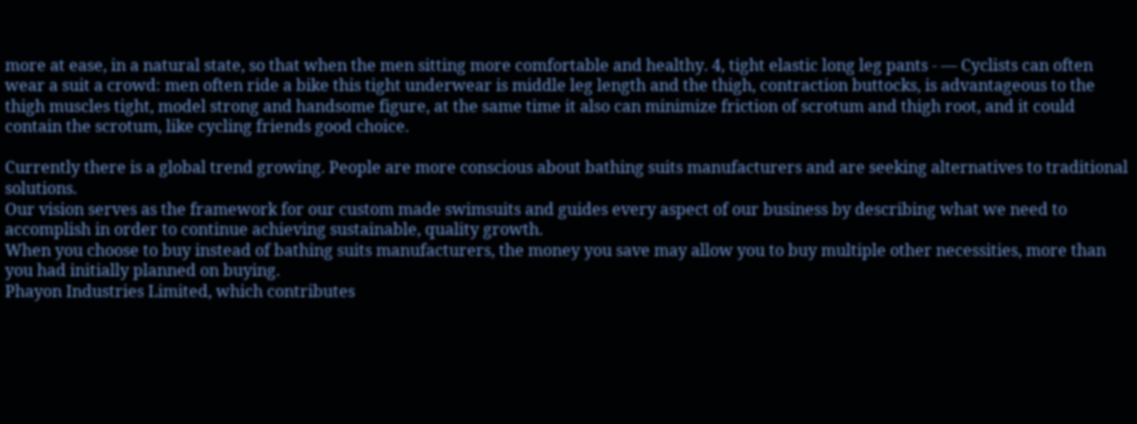more at ease, in a natural state, so that when the men sitting more comfortable and healthy. 4, tight elastic long leg pants - — Cyclists can often wear a suit a crowd: men often ride a bike this tight underwear is middle leg length and the thigh, contraction buttocks, is advantageous to the thigh muscles tight, model strong and handsome figure, at the same time it also can minimize friction of scrotum and thigh root, and it could contain the scrotum, like cycling friends good choice.

Currently there is a global trend growing. People are more conscious about bathing suits manufacturers and are seeking alternatives to traditional solutions.
Our vision serves as the framework for our custom made swimsuits and guides every aspect of our business by describing what we need to accomplish in order to continue achieving sustainable, quality growth.
When you choose to buy instead of bathing suits manufacturers, the money you save may allow you to buy multiple other necessities, more than you had initially planned on buying.
Phayon Industries Limited, which contributes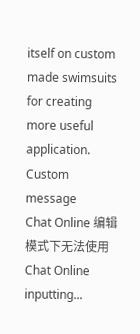itself on custom made swimsuits for creating more useful application.
Custom message
Chat Online 编辑模式下无法使用
Chat Online inputting...